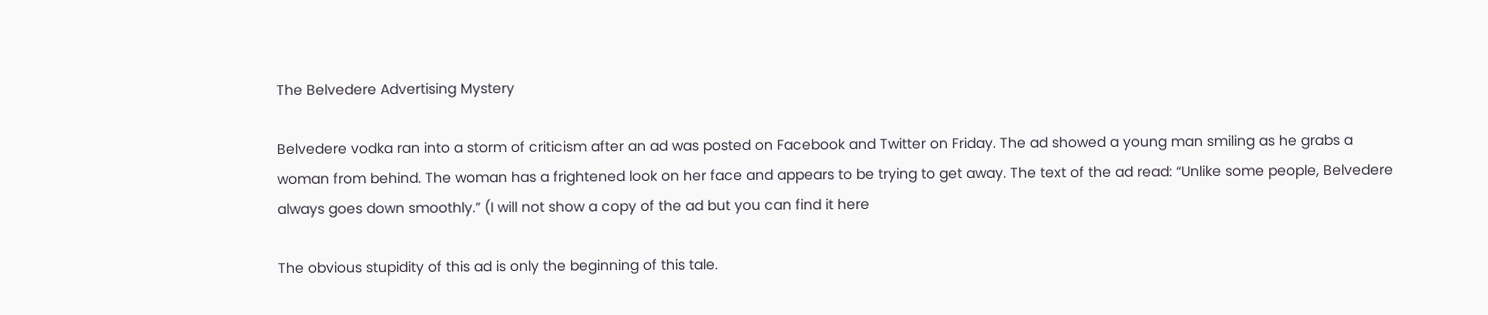The Belvedere Advertising Mystery

Belvedere vodka ran into a storm of criticism after an ad was posted on Facebook and Twitter on Friday. The ad showed a young man smiling as he grabs a woman from behind. The woman has a frightened look on her face and appears to be trying to get away. The text of the ad read: “Unlike some people, Belvedere always goes down smoothly.” (I will not show a copy of the ad but you can find it here

The obvious stupidity of this ad is only the beginning of this tale.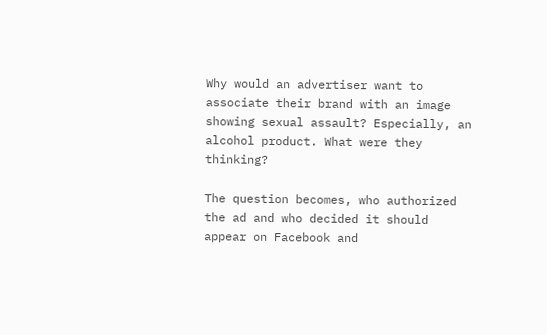Why would an advertiser want to associate their brand with an image showing sexual assault? Especially, an alcohol product. What were they thinking?

The question becomes, who authorized the ad and who decided it should appear on Facebook and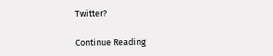Twitter?

Continue Reading